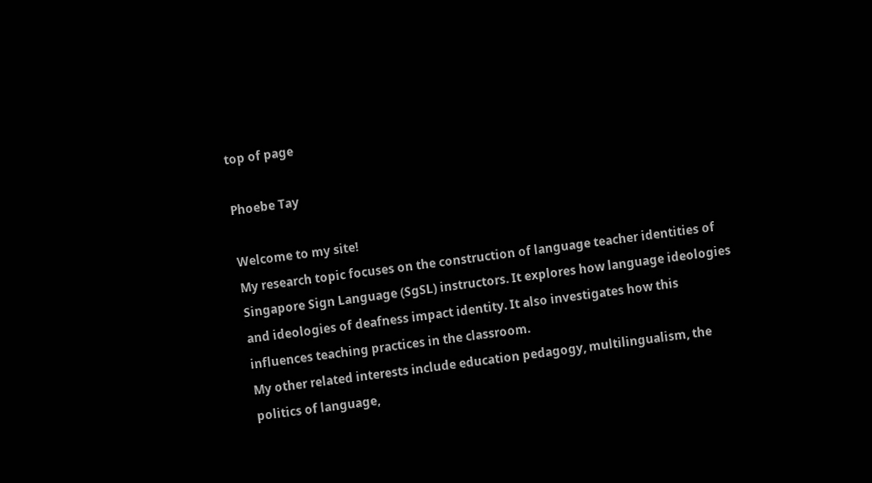top of page

Phoebe Tay

Welcome to my site!
My research topic focuses on the construction of language teacher identities of Singapore Sign Language (SgSL) instructors. It explores how language ideologies and ideologies of deafness impact identity. It also investigates how this influences teaching practices in the classroom.
My other related interests include education pedagogy, multilingualism, the politics of language,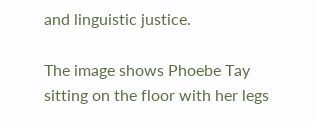and linguistic justice.

The image shows Phoebe Tay sitting on the floor with her legs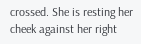crossed. She is resting her cheek against her right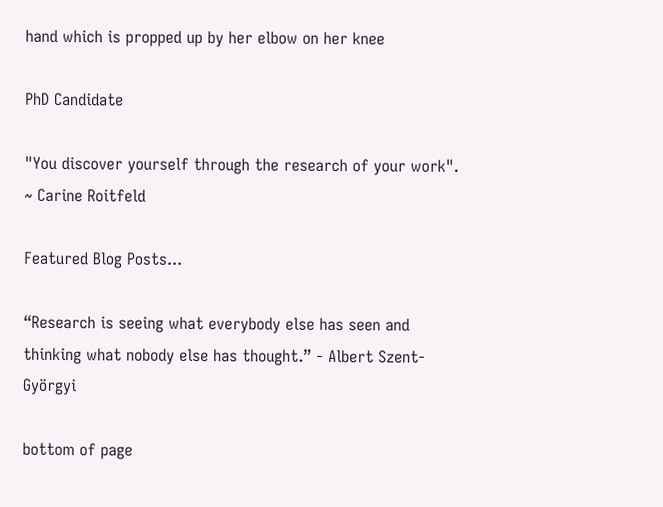hand which is propped up by her elbow on her knee

PhD Candidate

"You discover yourself through the research of your work". ~ Carine Roitfeld

Featured Blog Posts...

“Research is seeing what everybody else has seen and thinking what nobody else has thought.” - Albert Szent-Györgyi

bottom of page